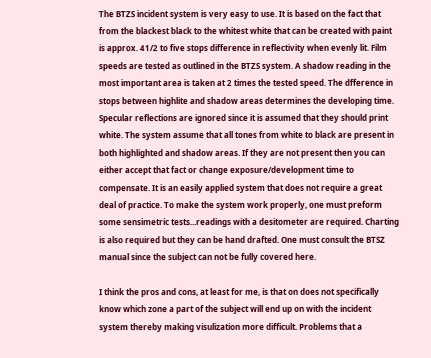The BTZS incident system is very easy to use. It is based on the fact that from the blackest black to the whitest white that can be created with paint is approx. 41/2 to five stops difference in reflectivity when evenly lit. Film speeds are tested as outlined in the BTZS system. A shadow reading in the most important area is taken at 2 times the tested speed. The dfference in stops between highlite and shadow areas determines the developing time. Specular reflections are ignored since it is assumed that they should print white. The system assume that all tones from white to black are present in both highlighted and shadow areas. If they are not present then you can either accept that fact or change exposure/development time to compensate. It is an easily applied system that does not require a great deal of practice. To make the system work properly, one must preform some sensimetric tests...readings with a desitometer are required. Charting is also required but they can be hand drafted. One must consult the BTSZ manual since the subject can not be fully covered here.

I think the pros and cons, at least for me, is that on does not specifically know which zone a part of the subject will end up on with the incident system thereby making visulization more difficult. Problems that a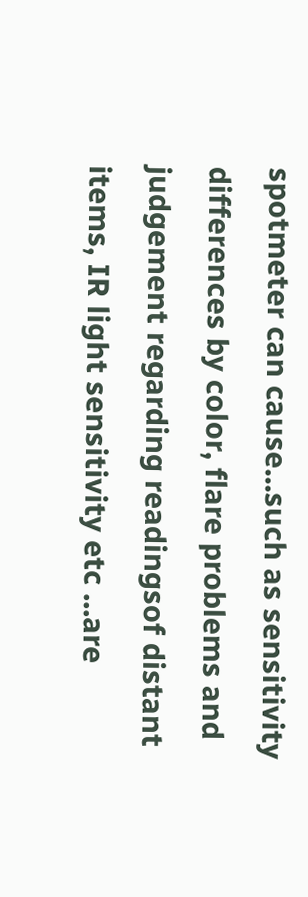spotmeter can cause...such as sensitivity differences by color, flare problems and judgement regarding readingsof distant items, IR light sensitivity etc ...are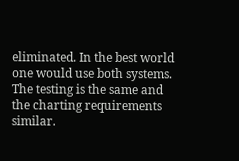eliminated. In the best world one would use both systems. The testing is the same and the charting requirements similar.